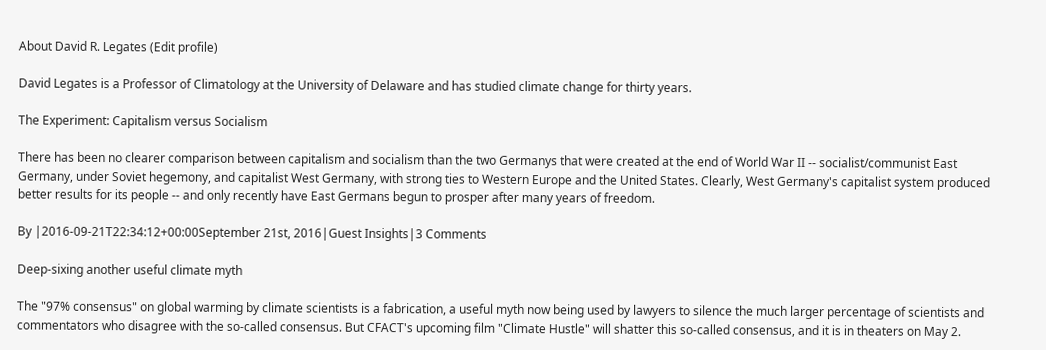About David R. Legates (Edit profile)

David Legates is a Professor of Climatology at the University of Delaware and has studied climate change for thirty years.

The Experiment: Capitalism versus Socialism

There has been no clearer comparison between capitalism and socialism than the two Germanys that were created at the end of World War II -- socialist/communist East Germany, under Soviet hegemony, and capitalist West Germany, with strong ties to Western Europe and the United States. Clearly, West Germany's capitalist system produced better results for its people -- and only recently have East Germans begun to prosper after many years of freedom.

By |2016-09-21T22:34:12+00:00September 21st, 2016|Guest Insights|3 Comments

Deep-sixing another useful climate myth

The "97% consensus" on global warming by climate scientists is a fabrication, a useful myth now being used by lawyers to silence the much larger percentage of scientists and commentators who disagree with the so-called consensus. But CFACT's upcoming film "Climate Hustle" will shatter this so-called consensus, and it is in theaters on May 2.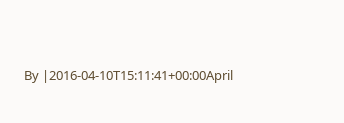By |2016-04-10T15:11:41+00:00April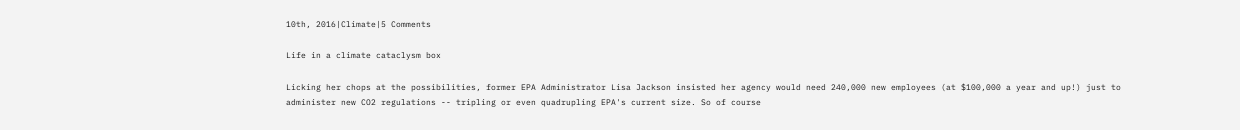10th, 2016|Climate|5 Comments

Life in a climate cataclysm box

Licking her chops at the possibilities, former EPA Administrator Lisa Jackson insisted her agency would need 240,000 new employees (at $100,000 a year and up!) just to administer new CO2 regulations -- tripling or even quadrupling EPA's current size. So of course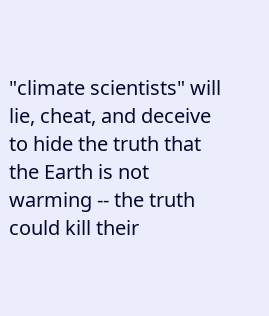"climate scientists" will lie, cheat, and deceive to hide the truth that the Earth is not warming -- the truth could kill their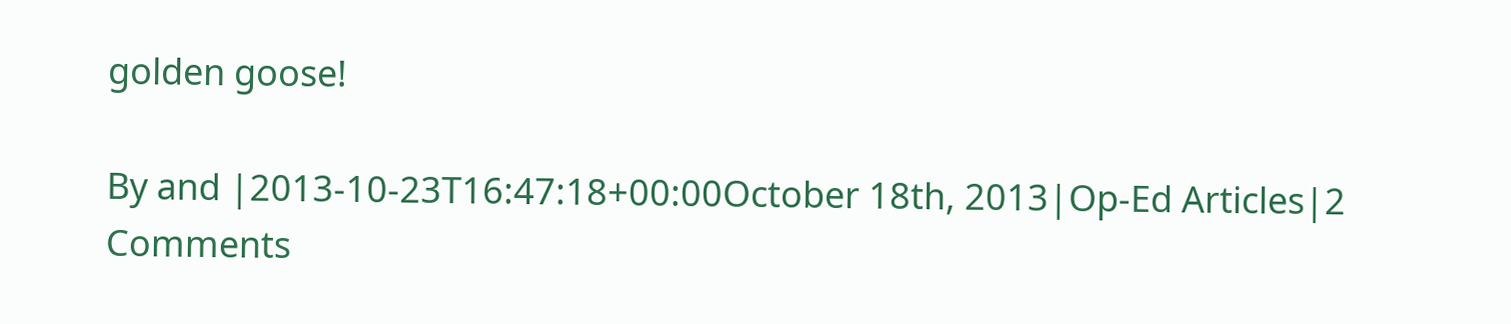golden goose!

By and |2013-10-23T16:47:18+00:00October 18th, 2013|Op-Ed Articles|2 Comments